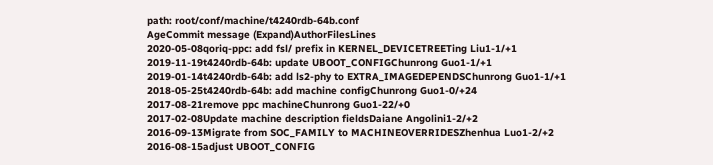path: root/conf/machine/t4240rdb-64b.conf
AgeCommit message (Expand)AuthorFilesLines
2020-05-08qoriq-ppc: add fsl/ prefix in KERNEL_DEVICETREETing Liu1-1/+1
2019-11-19t4240rdb-64b: update UBOOT_CONFIGChunrong Guo1-1/+1
2019-01-14t4240rdb-64b: add ls2-phy to EXTRA_IMAGEDEPENDSChunrong Guo1-1/+1
2018-05-25t4240rdb-64b: add machine configChunrong Guo1-0/+24
2017-08-21remove ppc machineChunrong Guo1-22/+0
2017-02-08Update machine description fieldsDaiane Angolini1-2/+2
2016-09-13Migrate from SOC_FAMILY to MACHINEOVERRIDESZhenhua Luo1-2/+2
2016-08-15adjust UBOOT_CONFIG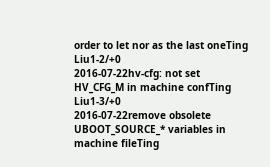order to let nor as the last oneTing Liu1-2/+0
2016-07-22hv-cfg: not set HV_CFG_M in machine confTing Liu1-3/+0
2016-07-22remove obsolete UBOOT_SOURCE_* variables in machine fileTing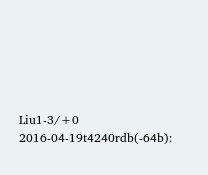Liu1-3/+0
2016-04-19t4240rdb(-64b):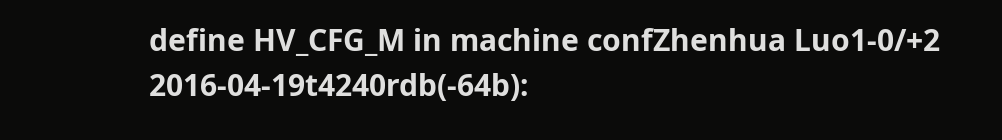define HV_CFG_M in machine confZhenhua Luo1-0/+2
2016-04-19t4240rdb(-64b):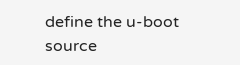define the u-boot source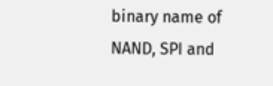binary name of NAND, SPI and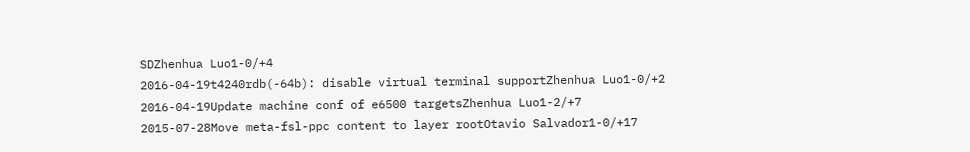SDZhenhua Luo1-0/+4
2016-04-19t4240rdb(-64b): disable virtual terminal supportZhenhua Luo1-0/+2
2016-04-19Update machine conf of e6500 targetsZhenhua Luo1-2/+7
2015-07-28Move meta-fsl-ppc content to layer rootOtavio Salvador1-0/+17